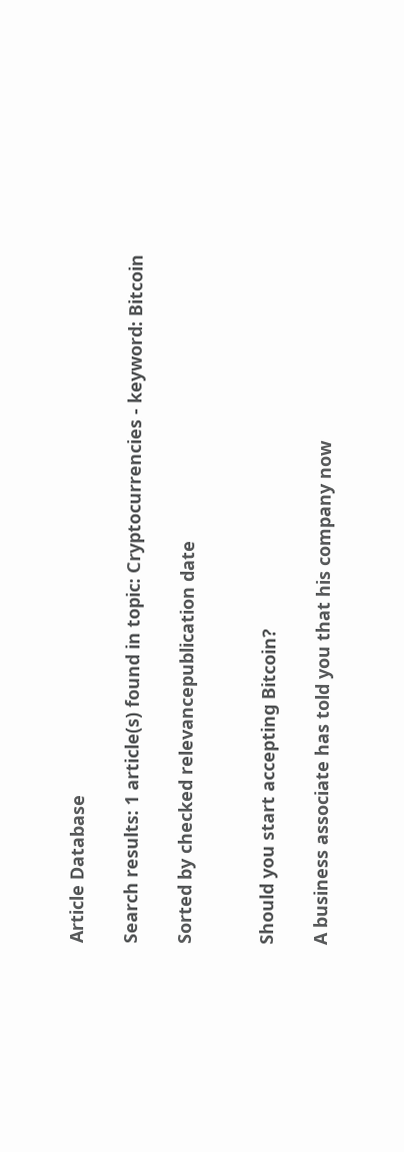Article Database

Search results: 1 article(s) found in topic: Cryptocurrencies - keyword: Bitcoin

Sorted by checked relevancepublication date


Should you start accepting Bitcoin?

A business associate has told you that his company now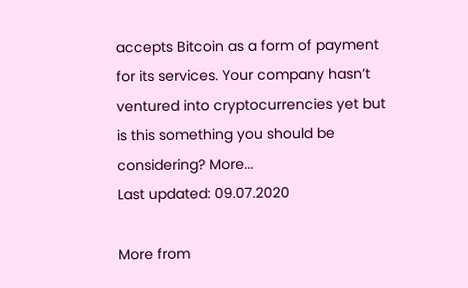accepts Bitcoin as a form of payment for its services. Your company hasn’t ventured into cryptocurrencies yet but is this something you should be considering? More...
Last updated: 09.07.2020

More from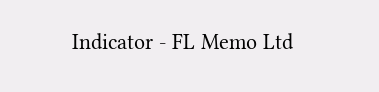Indicator - FL Memo Ltd